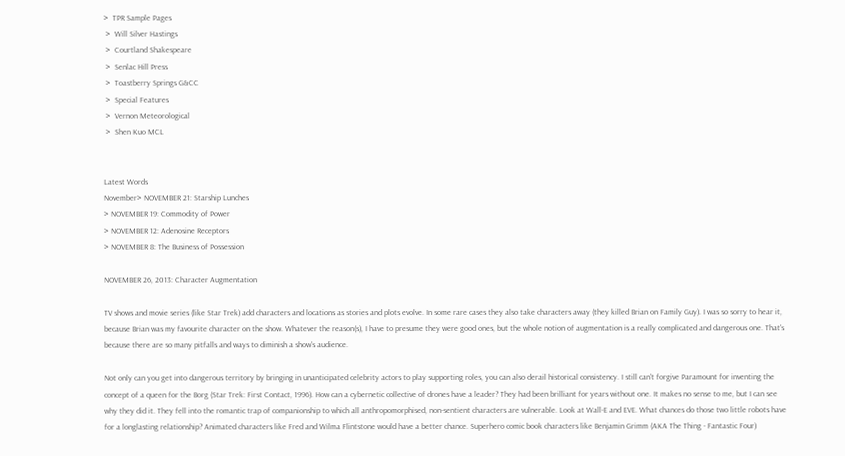>  TPR Sample Pages
 >  Will Silver Hastings
 >  Courtland Shakespeare
 >  Senlac Hill Press
 >  Toastberry Springs G&CC
 >  Special Features
 >  Vernon Meteorological
 >  Shen Kuo MCL


Latest Words
November> NOVEMBER 21: Starship Lunches
> NOVEMBER 19: Commodity of Power
> NOVEMBER 12: Adenosine Receptors
> NOVEMBER 8: The Business of Possession

NOVEMBER 26, 2013: Character Augmentation

TV shows and movie series (like Star Trek) add characters and locations as stories and plots evolve. In some rare cases they also take characters away (they killed Brian on Family Guy). I was so sorry to hear it, because Brian was my favourite character on the show. Whatever the reason(s), I have to presume they were good ones, but the whole notion of augmentation is a really complicated and dangerous one. That's because there are so many pitfalls and ways to diminish a show's audience.

Not only can you get into dangerous territory by bringing in unanticipated celebrity actors to play supporting roles, you can also derail historical consistency. I still can't forgive Paramount for inventing the concept of a queen for the Borg (Star Trek: First Contact, 1996). How can a cybernetic collective of drones have a leader? They had been brilliant for years without one. It makes no sense to me, but I can see why they did it. They fell into the romantic trap of companionship to which all anthropomorphised, non-sentient characters are vulnerable. Look at Wall-E and EVE. What chances do those two little robots have for a longlasting relationship? Animated characters like Fred and Wilma Flintstone would have a better chance. Superhero comic book characters like Benjamin Grimm (AKA The Thing - Fantastic Four)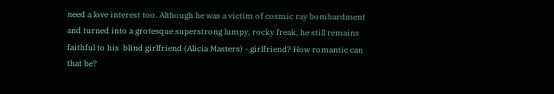need a love interest too. Although he was a victim of cosmic ray bombardment and turned into a grotesque superstrong lumpy, rocky freak, he still remains faithful to his  blind girlfriend (Alicia Masters) - girlfriend? How romantic can that be?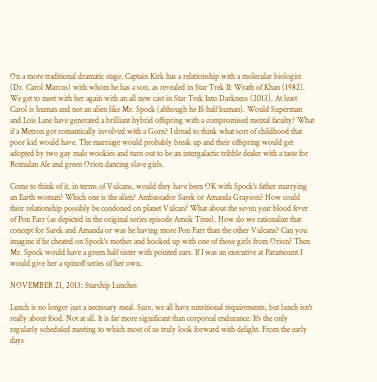On a more traditional dramatic stage, Captain Kirk has a relationship with a molecular biologist (Dr. Carol Marcus) with whom he has a son, as revealed in Star Trek II: Wrath of Khan (1982). We get to meet with her again with an all new cast in Star Trek Into Darkness (2013). At least Carol is human and not an alien like Mr. Spock (although he IS half human). Would Superman and Lois Lane have generated a brilliant hybrid offspring with a compromised mental faculty? What if a Metron got romantically involved with a Gorn? I dread to think what sort of childhood that poor kid would have. The marriage would probably break up and their offspring would get adopted by two gay male wookies and turn out to be an intergalactic tribble dealer with a taste for Romulan Ale and green Orion dancing slave girls.

Come to think of it, in terms of Vulcans, would they have been OK with Spock's father marrying an Earth woman? Which one is the alien? Ambassador Sarek or Amanda Grayson? How could their relationship possibly be condoned on planet Vulcan? What about the seven year blood fever of Pon Farr (as depicted in the original series episode Amok Time). How do we rationalize that concept for Sarek and Amanda or was he having more Pon Farr than the other Vulcans? Can you imagine if he cheated on Spock's mother and hooked up with one of those girls from Orion? Then Mr. Spock would have a green half sister with pointed ears. If I was an executive at Paramount I would give her a spinoff series of her own.

NOVEMBER 21, 2013: Starship Lunches

Lunch is no longer just a necessary meal. Sure, we all have nutritional requirements, but lunch isn't really about food. Not at all. It is far more significant than corporeal endurance. It's the only regularly scheduled meeting to which most of us truly look forward with delight. From the early days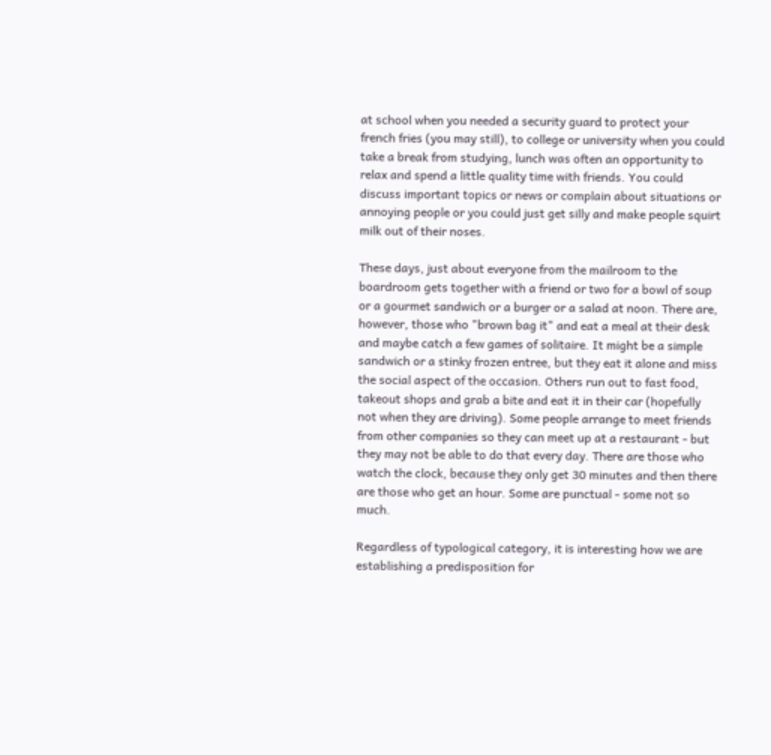at school when you needed a security guard to protect your french fries (you may still), to college or university when you could take a break from studying, lunch was often an opportunity to relax and spend a little quality time with friends. You could discuss important topics or news or complain about situations or annoying people or you could just get silly and make people squirt milk out of their noses.

These days, just about everyone from the mailroom to the boardroom gets together with a friend or two for a bowl of soup or a gourmet sandwich or a burger or a salad at noon. There are, however, those who "brown bag it" and eat a meal at their desk and maybe catch a few games of solitaire. It might be a simple sandwich or a stinky frozen entree, but they eat it alone and miss the social aspect of the occasion. Others run out to fast food, takeout shops and grab a bite and eat it in their car (hopefully not when they are driving). Some people arrange to meet friends from other companies so they can meet up at a restaurant - but they may not be able to do that every day. There are those who watch the clock, because they only get 30 minutes and then there are those who get an hour. Some are punctual - some not so much.

Regardless of typological category, it is interesting how we are establishing a predisposition for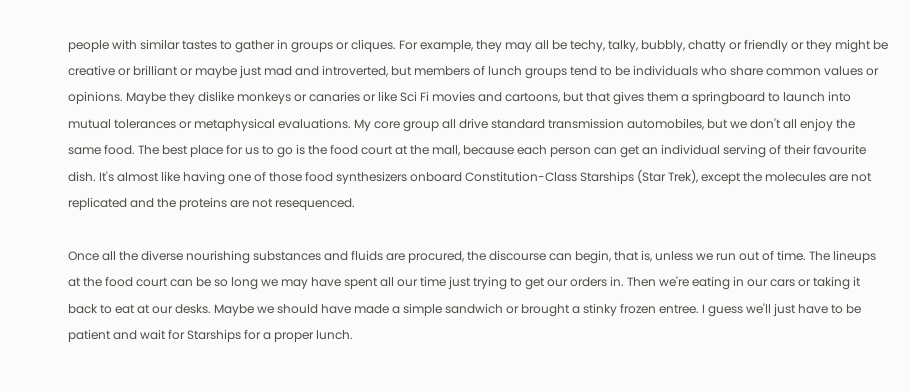people with similar tastes to gather in groups or cliques. For example, they may all be techy, talky, bubbly, chatty or friendly or they might be creative or brilliant or maybe just mad and introverted, but members of lunch groups tend to be individuals who share common values or opinions. Maybe they dislike monkeys or canaries or like Sci Fi movies and cartoons, but that gives them a springboard to launch into mutual tolerances or metaphysical evaluations. My core group all drive standard transmission automobiles, but we don't all enjoy the same food. The best place for us to go is the food court at the mall, because each person can get an individual serving of their favourite dish. It's almost like having one of those food synthesizers onboard Constitution-Class Starships (Star Trek), except the molecules are not replicated and the proteins are not resequenced.

Once all the diverse nourishing substances and fluids are procured, the discourse can begin, that is, unless we run out of time. The lineups at the food court can be so long we may have spent all our time just trying to get our orders in. Then we're eating in our cars or taking it back to eat at our desks. Maybe we should have made a simple sandwich or brought a stinky frozen entree. I guess we'll just have to be patient and wait for Starships for a proper lunch.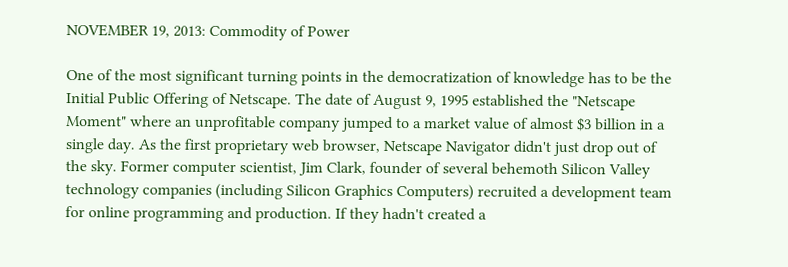NOVEMBER 19, 2013: Commodity of Power

One of the most significant turning points in the democratization of knowledge has to be the Initial Public Offering of Netscape. The date of August 9, 1995 established the "Netscape Moment" where an unprofitable company jumped to a market value of almost $3 billion in a single day. As the first proprietary web browser, Netscape Navigator didn't just drop out of the sky. Former computer scientist, Jim Clark, founder of several behemoth Silicon Valley technology companies (including Silicon Graphics Computers) recruited a development team for online programming and production. If they hadn't created a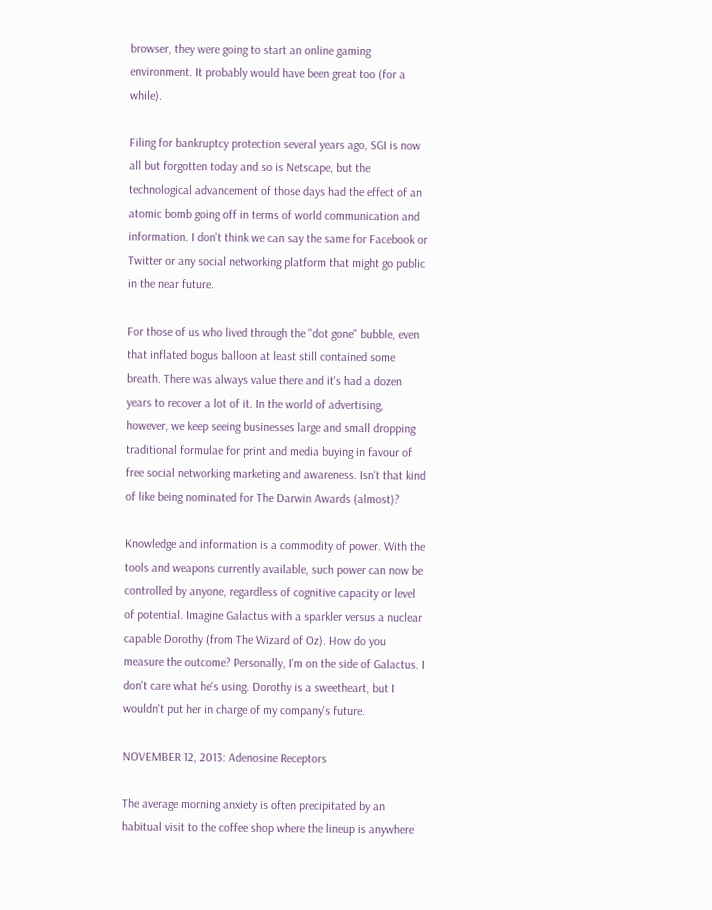browser, they were going to start an online gaming environment. It probably would have been great too (for a while).

Filing for bankruptcy protection several years ago, SGI is now all but forgotten today and so is Netscape, but the technological advancement of those days had the effect of an atomic bomb going off in terms of world communication and information. I don't think we can say the same for Facebook or Twitter or any social networking platform that might go public in the near future.

For those of us who lived through the "dot gone" bubble, even that inflated bogus balloon at least still contained some breath. There was always value there and it's had a dozen years to recover a lot of it. In the world of advertising, however, we keep seeing businesses large and small dropping traditional formulae for print and media buying in favour of free social networking marketing and awareness. Isn't that kind of like being nominated for The Darwin Awards (almost)?

Knowledge and information is a commodity of power. With the tools and weapons currently available, such power can now be controlled by anyone, regardless of cognitive capacity or level of potential. Imagine Galactus with a sparkler versus a nuclear capable Dorothy (from The Wizard of Oz). How do you measure the outcome? Personally, I'm on the side of Galactus. I don't care what he's using. Dorothy is a sweetheart, but I wouldn't put her in charge of my company's future.

NOVEMBER 12, 2013: Adenosine Receptors

The average morning anxiety is often precipitated by an habitual visit to the coffee shop where the lineup is anywhere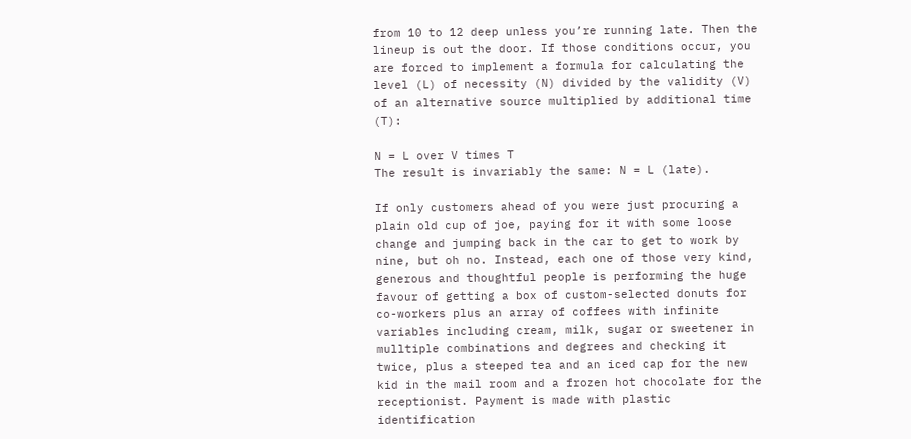from 10 to 12 deep unless you’re running late. Then the lineup is out the door. If those conditions occur, you are forced to implement a formula for calculating the level (L) of necessity (N) divided by the validity (V) of an alternative source multiplied by additional time (T):

N = L over V times T
The result is invariably the same: N = L (late).

If only customers ahead of you were just procuring a plain old cup of joe, paying for it with some loose change and jumping back in the car to get to work by nine, but oh no. Instead, each one of those very kind, generous and thoughtful people is performing the huge favour of getting a box of custom-selected donuts for co-workers plus an array of coffees with infinite variables including cream, milk, sugar or sweetener in mulltiple combinations and degrees and checking it twice, plus a steeped tea and an iced cap for the new kid in the mail room and a frozen hot chocolate for the receptionist. Payment is made with plastic identification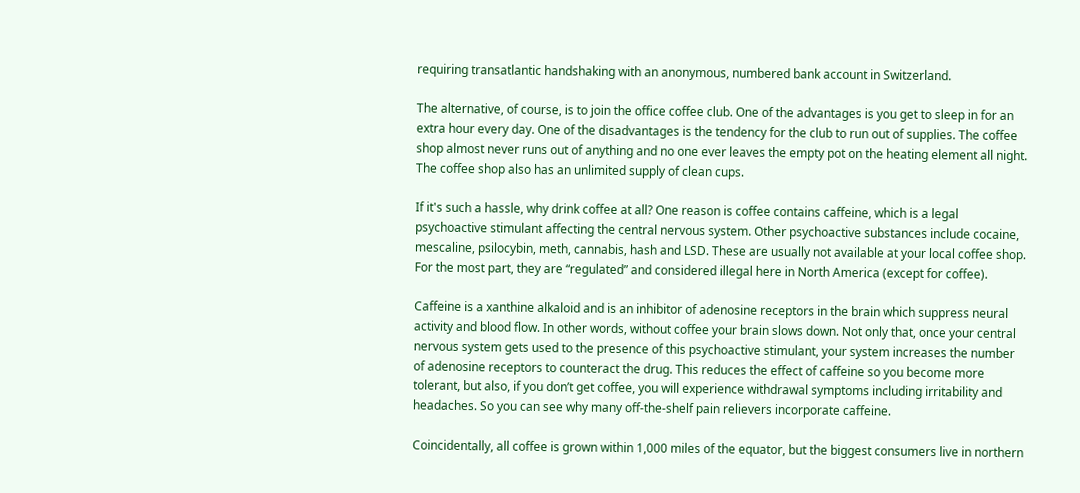requiring transatlantic handshaking with an anonymous, numbered bank account in Switzerland.

The alternative, of course, is to join the office coffee club. One of the advantages is you get to sleep in for an extra hour every day. One of the disadvantages is the tendency for the club to run out of supplies. The coffee shop almost never runs out of anything and no one ever leaves the empty pot on the heating element all night. The coffee shop also has an unlimited supply of clean cups.

If it's such a hassle, why drink coffee at all? One reason is coffee contains caffeine, which is a legal psychoactive stimulant affecting the central nervous system. Other psychoactive substances include cocaine, mescaline, psilocybin, meth, cannabis, hash and LSD. These are usually not available at your local coffee shop. For the most part, they are “regulated” and considered illegal here in North America (except for coffee).

Caffeine is a xanthine alkaloid and is an inhibitor of adenosine receptors in the brain which suppress neural activity and blood flow. In other words, without coffee your brain slows down. Not only that, once your central nervous system gets used to the presence of this psychoactive stimulant, your system increases the number of adenosine receptors to counteract the drug. This reduces the effect of caffeine so you become more tolerant, but also, if you don’t get coffee, you will experience withdrawal symptoms including irritability and headaches. So you can see why many off-the-shelf pain relievers incorporate caffeine.

Coincidentally, all coffee is grown within 1,000 miles of the equator, but the biggest consumers live in northern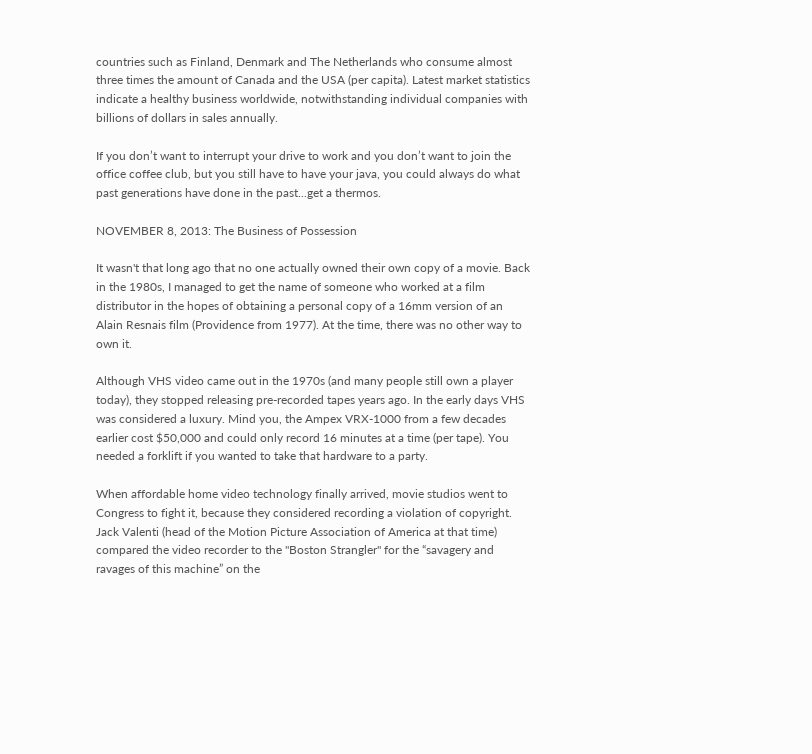countries such as Finland, Denmark and The Netherlands who consume almost three times the amount of Canada and the USA (per capita). Latest market statistics indicate a healthy business worldwide, notwithstanding individual companies with billions of dollars in sales annually.

If you don’t want to interrupt your drive to work and you don’t want to join the office coffee club, but you still have to have your java, you could always do what past generations have done in the past...get a thermos.

NOVEMBER 8, 2013: The Business of Possession

It wasn't that long ago that no one actually owned their own copy of a movie. Back in the 1980s, I managed to get the name of someone who worked at a film distributor in the hopes of obtaining a personal copy of a 16mm version of an Alain Resnais film (Providence from 1977). At the time, there was no other way to own it.

Although VHS video came out in the 1970s (and many people still own a player today), they stopped releasing pre-recorded tapes years ago. In the early days VHS was considered a luxury. Mind you, the Ampex VRX-1000 from a few decades earlier cost $50,000 and could only record 16 minutes at a time (per tape). You needed a forklift if you wanted to take that hardware to a party.

When affordable home video technology finally arrived, movie studios went to Congress to fight it, because they considered recording a violation of copyright. Jack Valenti (head of the Motion Picture Association of America at that time) compared the video recorder to the "Boston Strangler" for the “savagery and ravages of this machine” on the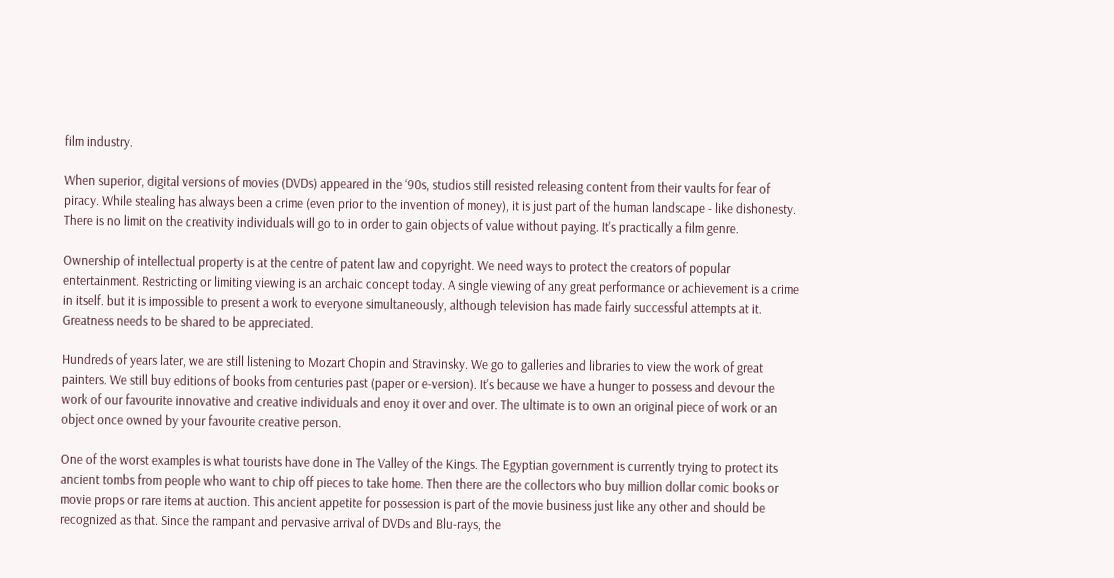film industry.

When superior, digital versions of movies (DVDs) appeared in the ‘90s, studios still resisted releasing content from their vaults for fear of piracy. While stealing has always been a crime (even prior to the invention of money), it is just part of the human landscape - like dishonesty. There is no limit on the creativity individuals will go to in order to gain objects of value without paying. It's practically a film genre.

Ownership of intellectual property is at the centre of patent law and copyright. We need ways to protect the creators of popular entertainment. Restricting or limiting viewing is an archaic concept today. A single viewing of any great performance or achievement is a crime in itself. but it is impossible to present a work to everyone simultaneously, although television has made fairly successful attempts at it. Greatness needs to be shared to be appreciated.

Hundreds of years later, we are still listening to Mozart Chopin and Stravinsky. We go to galleries and libraries to view the work of great painters. We still buy editions of books from centuries past (paper or e-version). It's because we have a hunger to possess and devour the work of our favourite innovative and creative individuals and enoy it over and over. The ultimate is to own an original piece of work or an object once owned by your favourite creative person.

One of the worst examples is what tourists have done in The Valley of the Kings. The Egyptian government is currently trying to protect its ancient tombs from people who want to chip off pieces to take home. Then there are the collectors who buy million dollar comic books or movie props or rare items at auction. This ancient appetite for possession is part of the movie business just like any other and should be recognized as that. Since the rampant and pervasive arrival of DVDs and Blu-rays, the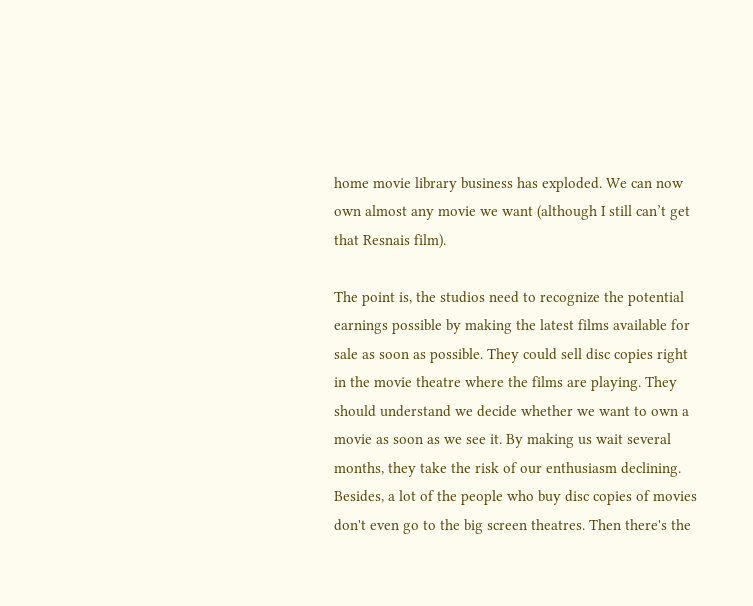home movie library business has exploded. We can now own almost any movie we want (although I still can’t get that Resnais film).

The point is, the studios need to recognize the potential earnings possible by making the latest films available for sale as soon as possible. They could sell disc copies right in the movie theatre where the films are playing. They should understand we decide whether we want to own a movie as soon as we see it. By making us wait several months, they take the risk of our enthusiasm declining. Besides, a lot of the people who buy disc copies of movies don't even go to the big screen theatres. Then there's the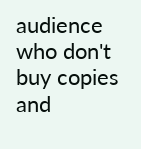audience who don't buy copies and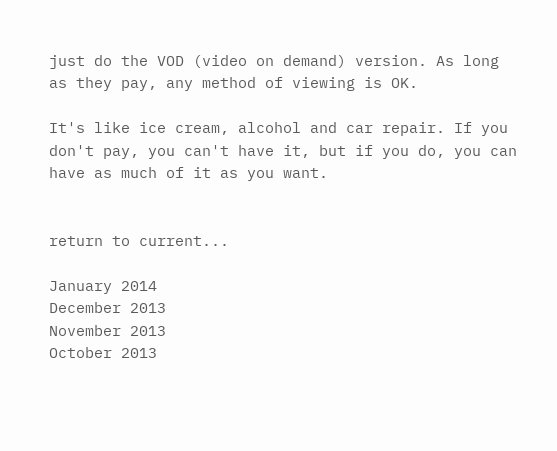just do the VOD (video on demand) version. As long as they pay, any method of viewing is OK.

It's like ice cream, alcohol and car repair. If you don't pay, you can't have it, but if you do, you can have as much of it as you want.


return to current...

January 2014
December 2013
November 2013
October 2013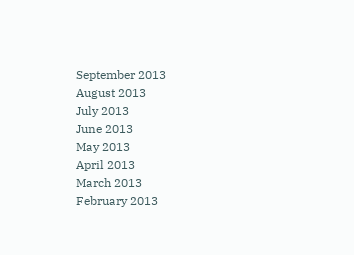September 2013
August 2013
July 2013
June 2013
May 2013
April 2013
March 2013
February 2013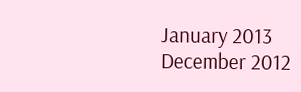January 2013
December 2012